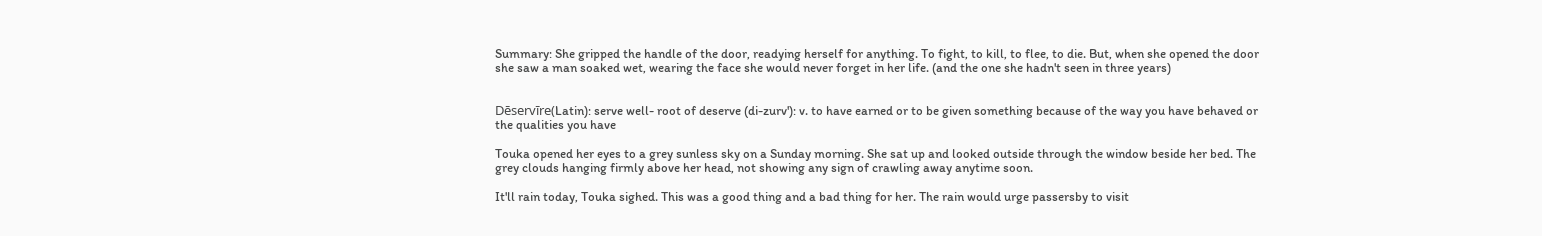Summary: She gripped the handle of the door, readying herself for anything. To fight, to kill, to flee, to die. But, when she opened the door she saw a man soaked wet, wearing the face she would never forget in her life. (and the one she hadn't seen in three years)


Dēservīre(Latin): serve well- root of deserve (di-zurv'): v. to have earned or to be given something because of the way you have behaved or the qualities you have

Touka opened her eyes to a grey sunless sky on a Sunday morning. She sat up and looked outside through the window beside her bed. The grey clouds hanging firmly above her head, not showing any sign of crawling away anytime soon.

It'll rain today, Touka sighed. This was a good thing and a bad thing for her. The rain would urge passersby to visit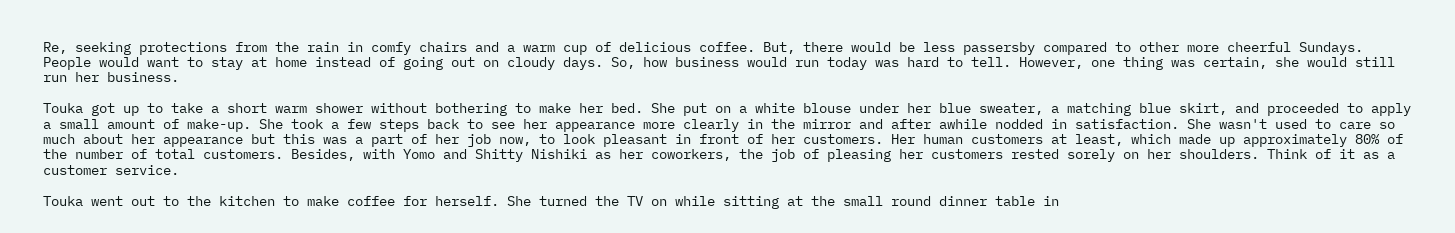Re, seeking protections from the rain in comfy chairs and a warm cup of delicious coffee. But, there would be less passersby compared to other more cheerful Sundays. People would want to stay at home instead of going out on cloudy days. So, how business would run today was hard to tell. However, one thing was certain, she would still run her business.

Touka got up to take a short warm shower without bothering to make her bed. She put on a white blouse under her blue sweater, a matching blue skirt, and proceeded to apply a small amount of make-up. She took a few steps back to see her appearance more clearly in the mirror and after awhile nodded in satisfaction. She wasn't used to care so much about her appearance but this was a part of her job now, to look pleasant in front of her customers. Her human customers at least, which made up approximately 80% of the number of total customers. Besides, with Yomo and Shitty Nishiki as her coworkers, the job of pleasing her customers rested sorely on her shoulders. Think of it as a customer service.

Touka went out to the kitchen to make coffee for herself. She turned the TV on while sitting at the small round dinner table in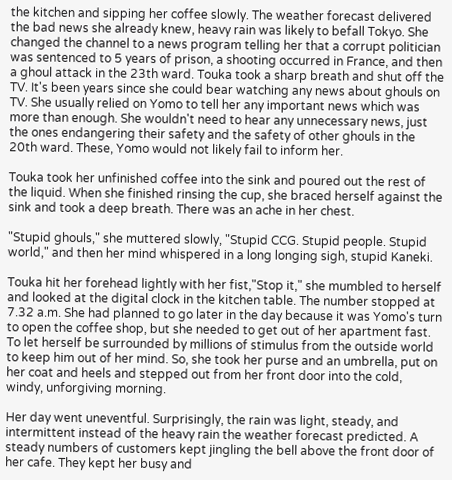the kitchen and sipping her coffee slowly. The weather forecast delivered the bad news she already knew, heavy rain was likely to befall Tokyo. She changed the channel to a news program telling her that a corrupt politician was sentenced to 5 years of prison, a shooting occurred in France, and then a ghoul attack in the 23th ward. Touka took a sharp breath and shut off the TV. It's been years since she could bear watching any news about ghouls on TV. She usually relied on Yomo to tell her any important news which was more than enough. She wouldn't need to hear any unnecessary news, just the ones endangering their safety and the safety of other ghouls in the 20th ward. These, Yomo would not likely fail to inform her.

Touka took her unfinished coffee into the sink and poured out the rest of the liquid. When she finished rinsing the cup, she braced herself against the sink and took a deep breath. There was an ache in her chest.

"Stupid ghouls," she muttered slowly, "Stupid CCG. Stupid people. Stupid world," and then her mind whispered in a long longing sigh, stupid Kaneki.

Touka hit her forehead lightly with her fist,"Stop it," she mumbled to herself and looked at the digital clock in the kitchen table. The number stopped at 7.32 a.m. She had planned to go later in the day because it was Yomo's turn to open the coffee shop, but she needed to get out of her apartment fast. To let herself be surrounded by millions of stimulus from the outside world to keep him out of her mind. So, she took her purse and an umbrella, put on her coat and heels and stepped out from her front door into the cold, windy, unforgiving morning.

Her day went uneventful. Surprisingly, the rain was light, steady, and intermittent instead of the heavy rain the weather forecast predicted. A steady numbers of customers kept jingling the bell above the front door of her cafe. They kept her busy and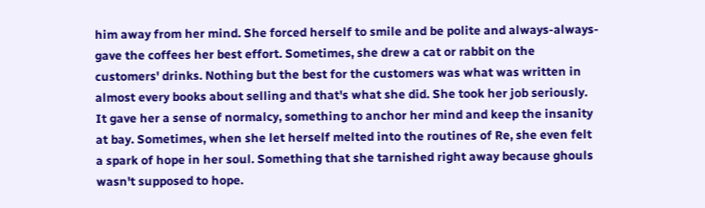him away from her mind. She forced herself to smile and be polite and always-always- gave the coffees her best effort. Sometimes, she drew a cat or rabbit on the customers' drinks. Nothing but the best for the customers was what was written in almost every books about selling and that's what she did. She took her job seriously. It gave her a sense of normalcy, something to anchor her mind and keep the insanity at bay. Sometimes, when she let herself melted into the routines of Re, she even felt a spark of hope in her soul. Something that she tarnished right away because ghouls wasn't supposed to hope.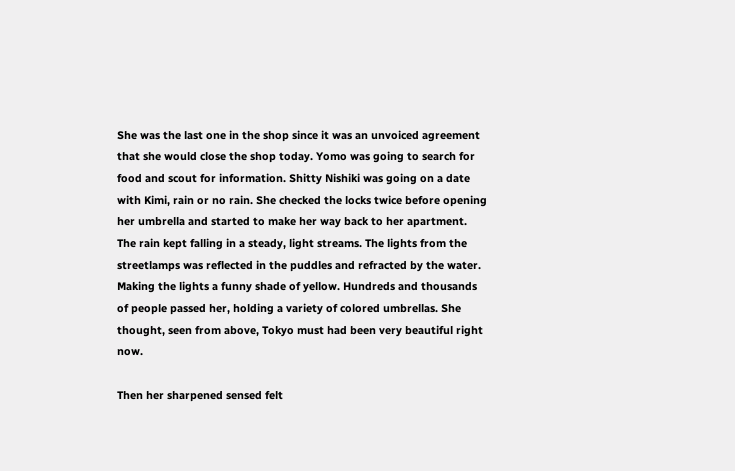She was the last one in the shop since it was an unvoiced agreement that she would close the shop today. Yomo was going to search for food and scout for information. Shitty Nishiki was going on a date with Kimi, rain or no rain. She checked the locks twice before opening her umbrella and started to make her way back to her apartment. The rain kept falling in a steady, light streams. The lights from the streetlamps was reflected in the puddles and refracted by the water. Making the lights a funny shade of yellow. Hundreds and thousands of people passed her, holding a variety of colored umbrellas. She thought, seen from above, Tokyo must had been very beautiful right now.

Then her sharpened sensed felt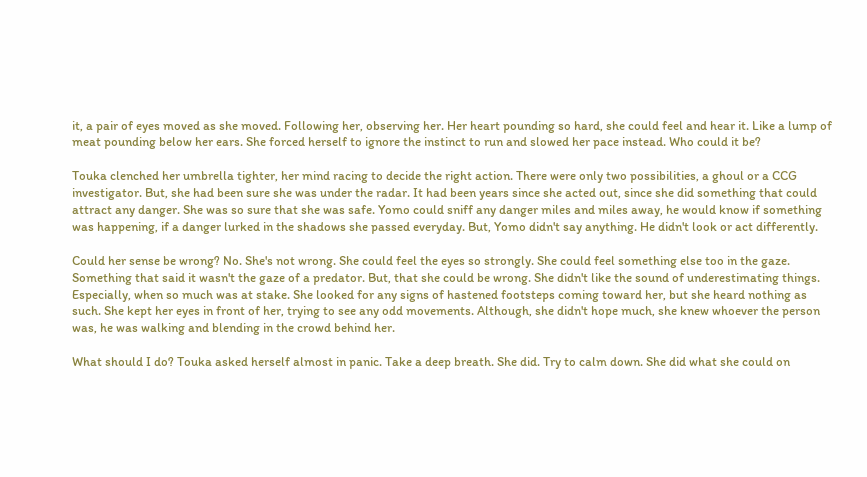it, a pair of eyes moved as she moved. Following her, observing her. Her heart pounding so hard, she could feel and hear it. Like a lump of meat pounding below her ears. She forced herself to ignore the instinct to run and slowed her pace instead. Who could it be?

Touka clenched her umbrella tighter, her mind racing to decide the right action. There were only two possibilities, a ghoul or a CCG investigator. But, she had been sure she was under the radar. It had been years since she acted out, since she did something that could attract any danger. She was so sure that she was safe. Yomo could sniff any danger miles and miles away, he would know if something was happening, if a danger lurked in the shadows she passed everyday. But, Yomo didn't say anything. He didn't look or act differently.

Could her sense be wrong? No. She's not wrong. She could feel the eyes so strongly. She could feel something else too in the gaze. Something that said it wasn't the gaze of a predator. But, that she could be wrong. She didn't like the sound of underestimating things. Especially, when so much was at stake. She looked for any signs of hastened footsteps coming toward her, but she heard nothing as such. She kept her eyes in front of her, trying to see any odd movements. Although, she didn't hope much, she knew whoever the person was, he was walking and blending in the crowd behind her.

What should I do? Touka asked herself almost in panic. Take a deep breath. She did. Try to calm down. She did what she could on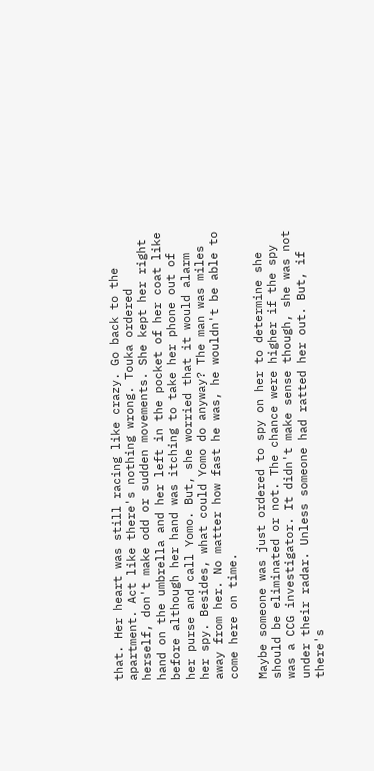that. Her heart was still racing like crazy. Go back to the apartment. Act like there's nothing wrong. Touka ordered herself, don't make odd or sudden movements. She kept her right hand on the umbrella and her left in the pocket of her coat like before although her hand was itching to take her phone out of her purse and call Yomo. But, she worried that it would alarm her spy. Besides, what could Yomo do anyway? The man was miles away from her. No matter how fast he was, he wouldn't be able to come here on time.

Maybe someone was just ordered to spy on her to determine she should be eliminated or not. The chance were higher if the spy was a CCG investigator. It didn't make sense though, she was not under their radar. Unless someone had ratted her out. But, if there's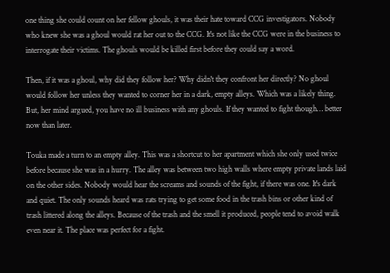one thing she could count on her fellow ghouls, it was their hate toward CCG investigators. Nobody who knew she was a ghoul would rat her out to the CCG. It's not like the CCG were in the business to interrogate their victims. The ghouls would be killed first before they could say a word.

Then, if it was a ghoul, why did they follow her? Why didn't they confront her directly? No ghoul would follow her unless they wanted to corner her in a dark, empty alleys. Which was a likely thing. But, her mind argued, you have no ill business with any ghouls. If they wanted to fight though… better now than later.

Touka made a turn to an empty alley. This was a shortcut to her apartment which she only used twice before because she was in a hurry. The alley was between two high walls where empty private lands laid on the other sides. Nobody would hear the screams and sounds of the fight, if there was one. It's dark and quiet. The only sounds heard was rats trying to get some food in the trash bins or other kind of trash littered along the alleys. Because of the trash and the smell it produced, people tend to avoid walk even near it. The place was perfect for a fight.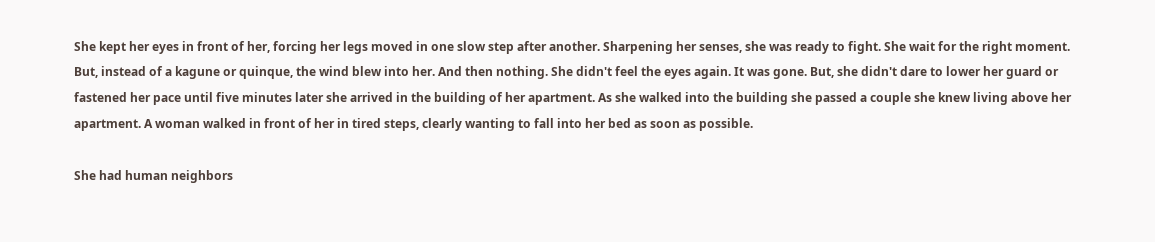She kept her eyes in front of her, forcing her legs moved in one slow step after another. Sharpening her senses, she was ready to fight. She wait for the right moment. But, instead of a kagune or quinque, the wind blew into her. And then nothing. She didn't feel the eyes again. It was gone. But, she didn't dare to lower her guard or fastened her pace until five minutes later she arrived in the building of her apartment. As she walked into the building she passed a couple she knew living above her apartment. A woman walked in front of her in tired steps, clearly wanting to fall into her bed as soon as possible.

She had human neighbors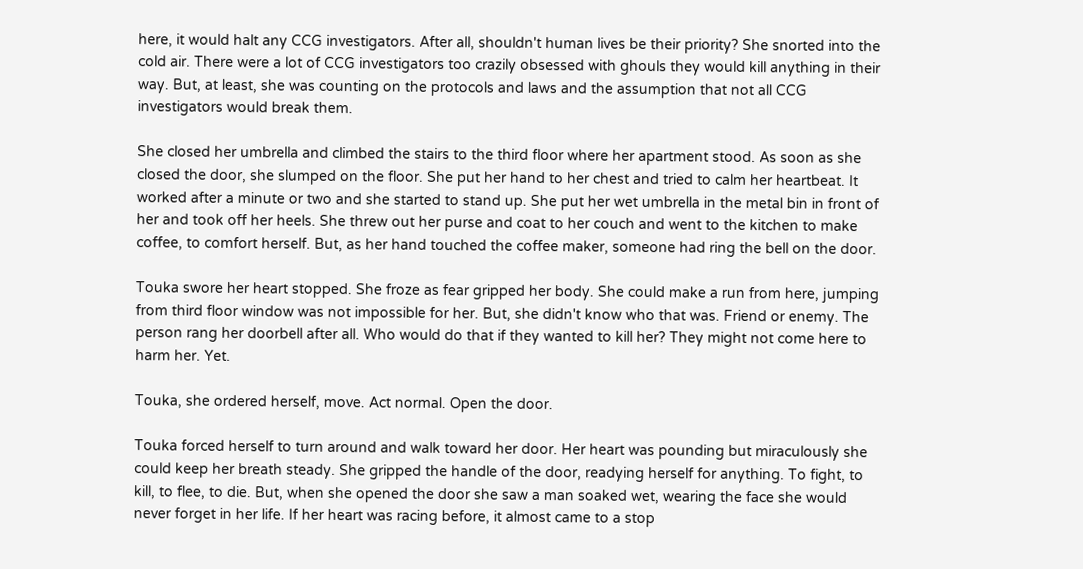here, it would halt any CCG investigators. After all, shouldn't human lives be their priority? She snorted into the cold air. There were a lot of CCG investigators too crazily obsessed with ghouls they would kill anything in their way. But, at least, she was counting on the protocols and laws and the assumption that not all CCG investigators would break them.

She closed her umbrella and climbed the stairs to the third floor where her apartment stood. As soon as she closed the door, she slumped on the floor. She put her hand to her chest and tried to calm her heartbeat. It worked after a minute or two and she started to stand up. She put her wet umbrella in the metal bin in front of her and took off her heels. She threw out her purse and coat to her couch and went to the kitchen to make coffee, to comfort herself. But, as her hand touched the coffee maker, someone had ring the bell on the door.

Touka swore her heart stopped. She froze as fear gripped her body. She could make a run from here, jumping from third floor window was not impossible for her. But, she didn't know who that was. Friend or enemy. The person rang her doorbell after all. Who would do that if they wanted to kill her? They might not come here to harm her. Yet.

Touka, she ordered herself, move. Act normal. Open the door.

Touka forced herself to turn around and walk toward her door. Her heart was pounding but miraculously she could keep her breath steady. She gripped the handle of the door, readying herself for anything. To fight, to kill, to flee, to die. But, when she opened the door she saw a man soaked wet, wearing the face she would never forget in her life. If her heart was racing before, it almost came to a stop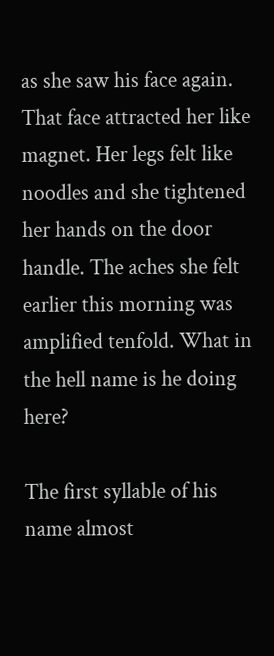as she saw his face again. That face attracted her like magnet. Her legs felt like noodles and she tightened her hands on the door handle. The aches she felt earlier this morning was amplified tenfold. What in the hell name is he doing here?

The first syllable of his name almost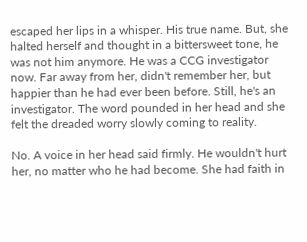escaped her lips in a whisper. His true name. But, she halted herself and thought in a bittersweet tone, he was not him anymore. He was a CCG investigator now. Far away from her, didn't remember her, but happier than he had ever been before. Still, he's an investigator. The word pounded in her head and she felt the dreaded worry slowly coming to reality.

No. A voice in her head said firmly. He wouldn't hurt her, no matter who he had become. She had faith in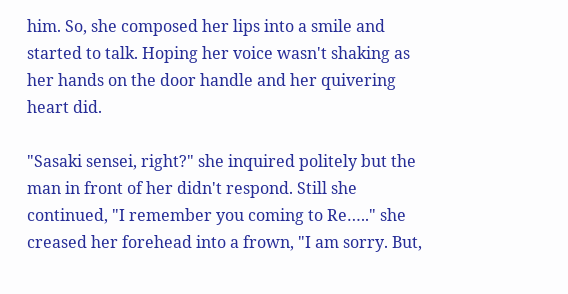him. So, she composed her lips into a smile and started to talk. Hoping her voice wasn't shaking as her hands on the door handle and her quivering heart did.

"Sasaki sensei, right?" she inquired politely but the man in front of her didn't respond. Still she continued, "I remember you coming to Re….." she creased her forehead into a frown, "I am sorry. But,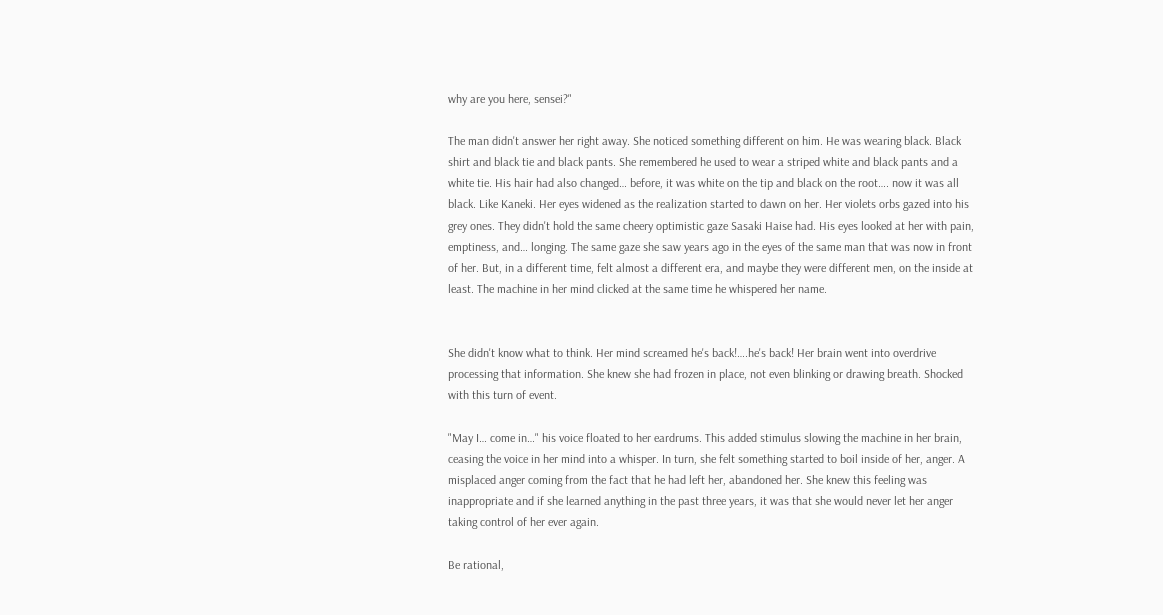why are you here, sensei?"

The man didn't answer her right away. She noticed something different on him. He was wearing black. Black shirt and black tie and black pants. She remembered he used to wear a striped white and black pants and a white tie. His hair had also changed… before, it was white on the tip and black on the root…. now it was all black. Like Kaneki. Her eyes widened as the realization started to dawn on her. Her violets orbs gazed into his grey ones. They didn't hold the same cheery optimistic gaze Sasaki Haise had. His eyes looked at her with pain, emptiness, and… longing. The same gaze she saw years ago in the eyes of the same man that was now in front of her. But, in a different time, felt almost a different era, and maybe they were different men, on the inside at least. The machine in her mind clicked at the same time he whispered her name.


She didn't know what to think. Her mind screamed he's back!….he's back! Her brain went into overdrive processing that information. She knew she had frozen in place, not even blinking or drawing breath. Shocked with this turn of event.

"May I… come in…" his voice floated to her eardrums. This added stimulus slowing the machine in her brain, ceasing the voice in her mind into a whisper. In turn, she felt something started to boil inside of her, anger. A misplaced anger coming from the fact that he had left her, abandoned her. She knew this feeling was inappropriate and if she learned anything in the past three years, it was that she would never let her anger taking control of her ever again.

Be rational,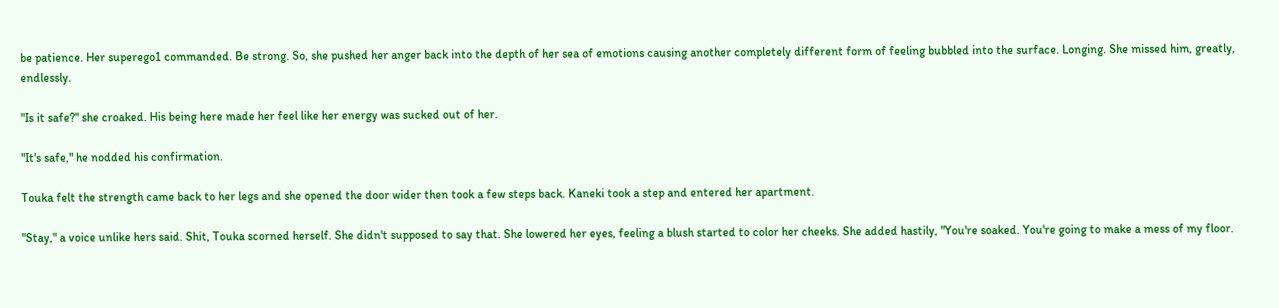be patience. Her superego1 commanded. Be strong. So, she pushed her anger back into the depth of her sea of emotions causing another completely different form of feeling bubbled into the surface. Longing. She missed him, greatly, endlessly.

"Is it safe?" she croaked. His being here made her feel like her energy was sucked out of her.

"It's safe," he nodded his confirmation.

Touka felt the strength came back to her legs and she opened the door wider then took a few steps back. Kaneki took a step and entered her apartment.

"Stay," a voice unlike hers said. Shit, Touka scorned herself. She didn't supposed to say that. She lowered her eyes, feeling a blush started to color her cheeks. She added hastily, "You're soaked. You're going to make a mess of my floor.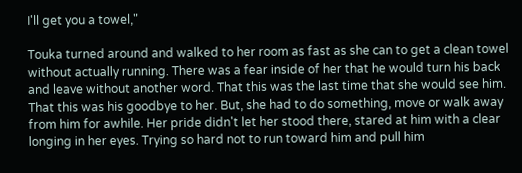I'll get you a towel,"

Touka turned around and walked to her room as fast as she can to get a clean towel without actually running. There was a fear inside of her that he would turn his back and leave without another word. That this was the last time that she would see him. That this was his goodbye to her. But, she had to do something, move or walk away from him for awhile. Her pride didn't let her stood there, stared at him with a clear longing in her eyes. Trying so hard not to run toward him and pull him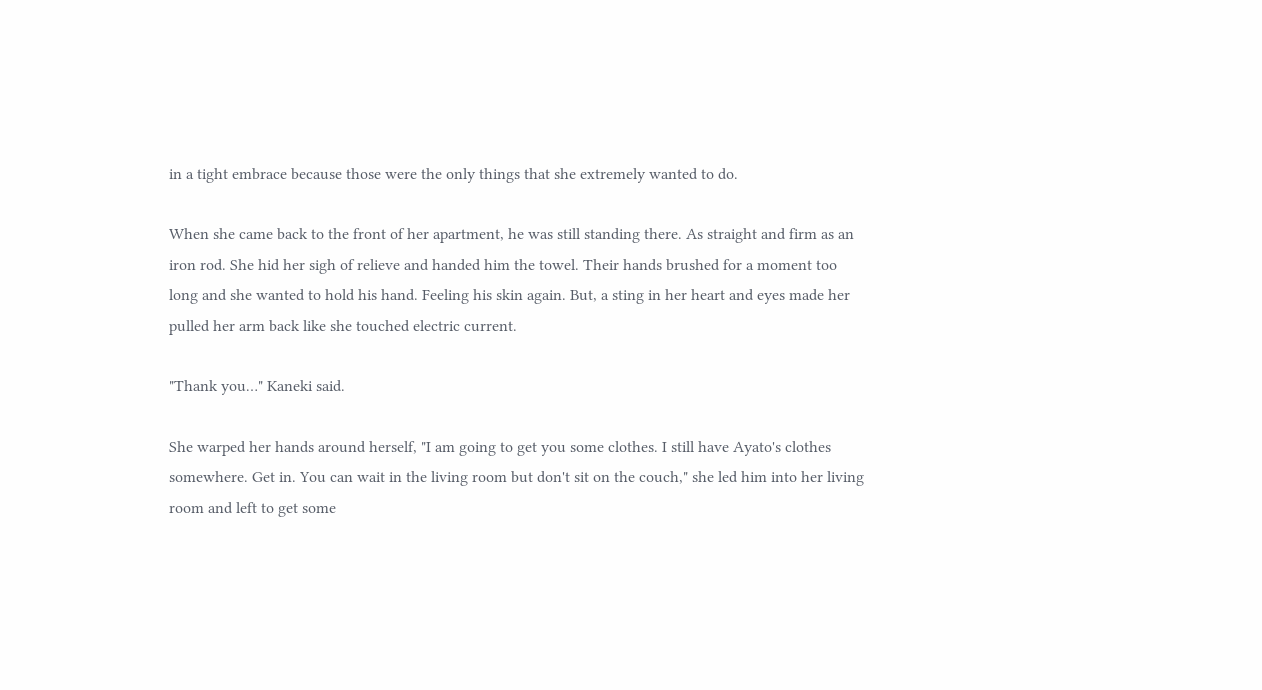in a tight embrace because those were the only things that she extremely wanted to do.

When she came back to the front of her apartment, he was still standing there. As straight and firm as an iron rod. She hid her sigh of relieve and handed him the towel. Their hands brushed for a moment too long and she wanted to hold his hand. Feeling his skin again. But, a sting in her heart and eyes made her pulled her arm back like she touched electric current.

"Thank you…" Kaneki said.

She warped her hands around herself, "I am going to get you some clothes. I still have Ayato's clothes somewhere. Get in. You can wait in the living room but don't sit on the couch," she led him into her living room and left to get some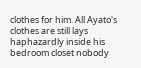clothes for him. All Ayato's clothes are still lays haphazardly inside his bedroom closet nobody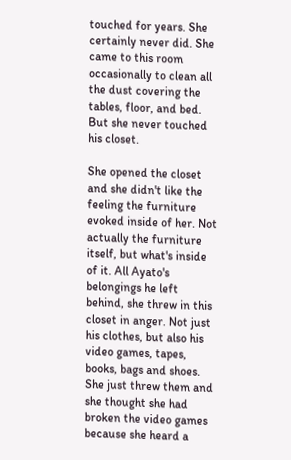touched for years. She certainly never did. She came to this room occasionally to clean all the dust covering the tables, floor, and bed. But she never touched his closet.

She opened the closet and she didn't like the feeling the furniture evoked inside of her. Not actually the furniture itself, but what's inside of it. All Ayato's belongings he left behind, she threw in this closet in anger. Not just his clothes, but also his video games, tapes, books, bags and shoes. She just threw them and she thought she had broken the video games because she heard a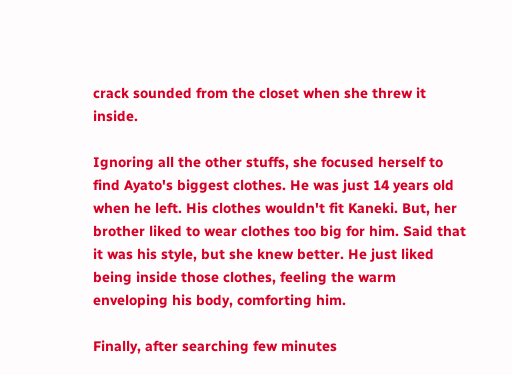crack sounded from the closet when she threw it inside.

Ignoring all the other stuffs, she focused herself to find Ayato's biggest clothes. He was just 14 years old when he left. His clothes wouldn't fit Kaneki. But, her brother liked to wear clothes too big for him. Said that it was his style, but she knew better. He just liked being inside those clothes, feeling the warm enveloping his body, comforting him.

Finally, after searching few minutes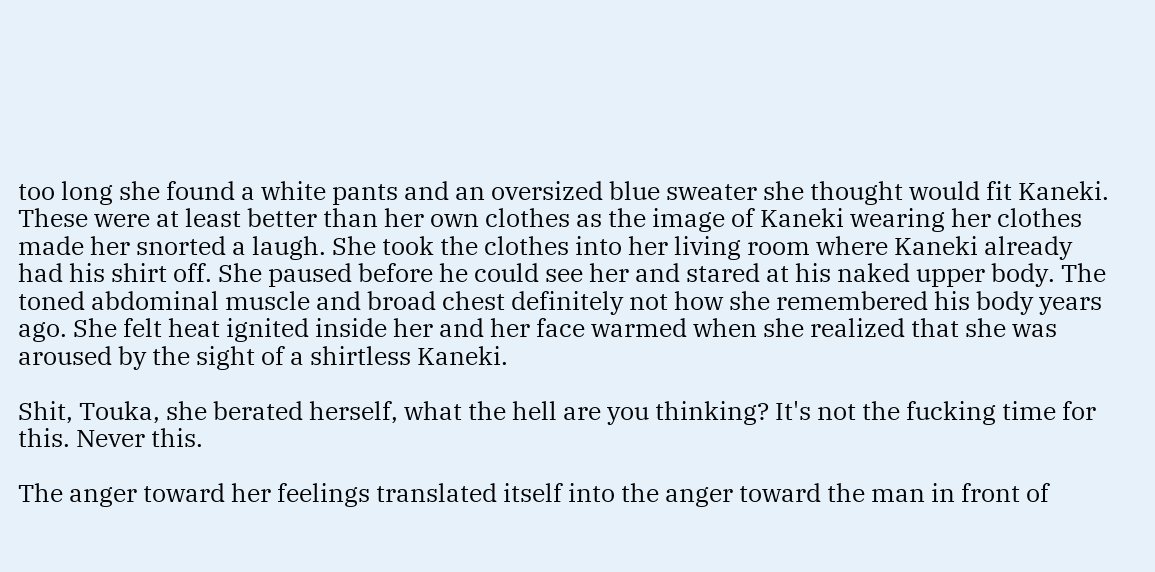too long she found a white pants and an oversized blue sweater she thought would fit Kaneki. These were at least better than her own clothes as the image of Kaneki wearing her clothes made her snorted a laugh. She took the clothes into her living room where Kaneki already had his shirt off. She paused before he could see her and stared at his naked upper body. The toned abdominal muscle and broad chest definitely not how she remembered his body years ago. She felt heat ignited inside her and her face warmed when she realized that she was aroused by the sight of a shirtless Kaneki.

Shit, Touka, she berated herself, what the hell are you thinking? It's not the fucking time for this. Never this.

The anger toward her feelings translated itself into the anger toward the man in front of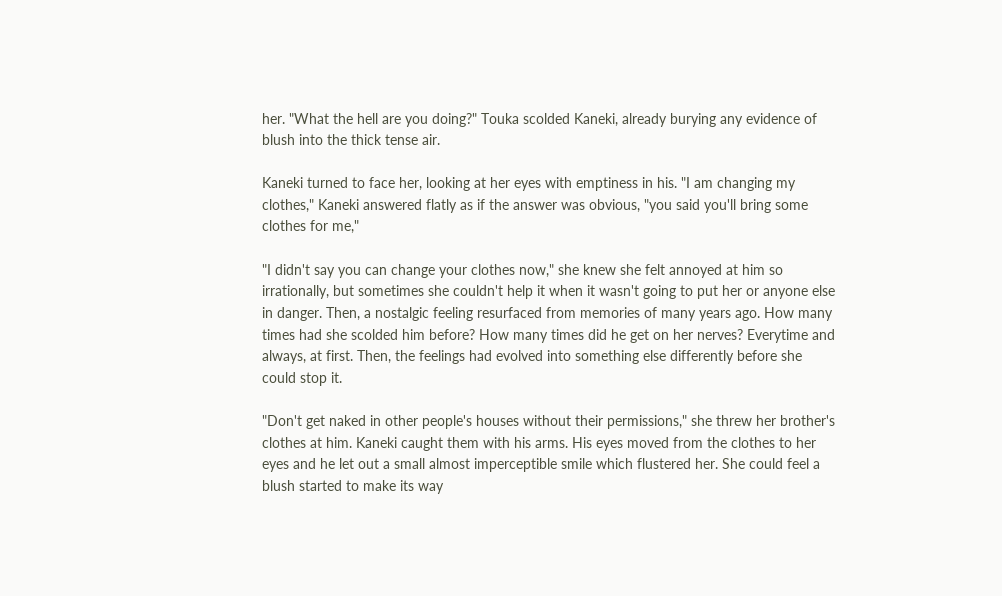her. "What the hell are you doing?" Touka scolded Kaneki, already burying any evidence of blush into the thick tense air.

Kaneki turned to face her, looking at her eyes with emptiness in his. "I am changing my clothes," Kaneki answered flatly as if the answer was obvious, "you said you'll bring some clothes for me,"

"I didn't say you can change your clothes now," she knew she felt annoyed at him so irrationally, but sometimes she couldn't help it when it wasn't going to put her or anyone else in danger. Then, a nostalgic feeling resurfaced from memories of many years ago. How many times had she scolded him before? How many times did he get on her nerves? Everytime and always, at first. Then, the feelings had evolved into something else differently before she could stop it.

"Don't get naked in other people's houses without their permissions," she threw her brother's clothes at him. Kaneki caught them with his arms. His eyes moved from the clothes to her eyes and he let out a small almost imperceptible smile which flustered her. She could feel a blush started to make its way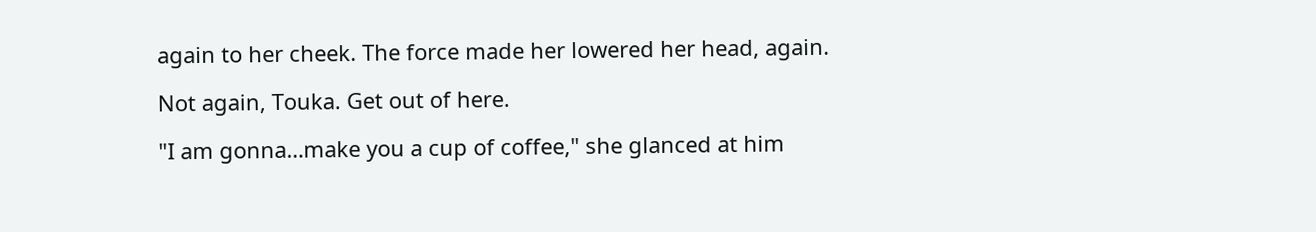again to her cheek. The force made her lowered her head, again.

Not again, Touka. Get out of here.

"I am gonna…make you a cup of coffee," she glanced at him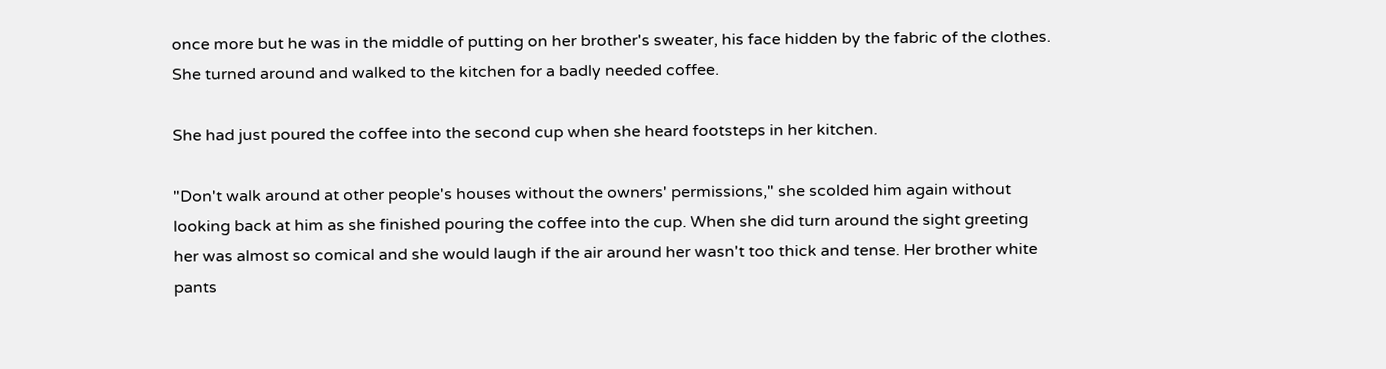once more but he was in the middle of putting on her brother's sweater, his face hidden by the fabric of the clothes. She turned around and walked to the kitchen for a badly needed coffee.

She had just poured the coffee into the second cup when she heard footsteps in her kitchen.

"Don't walk around at other people's houses without the owners' permissions," she scolded him again without looking back at him as she finished pouring the coffee into the cup. When she did turn around the sight greeting her was almost so comical and she would laugh if the air around her wasn't too thick and tense. Her brother white pants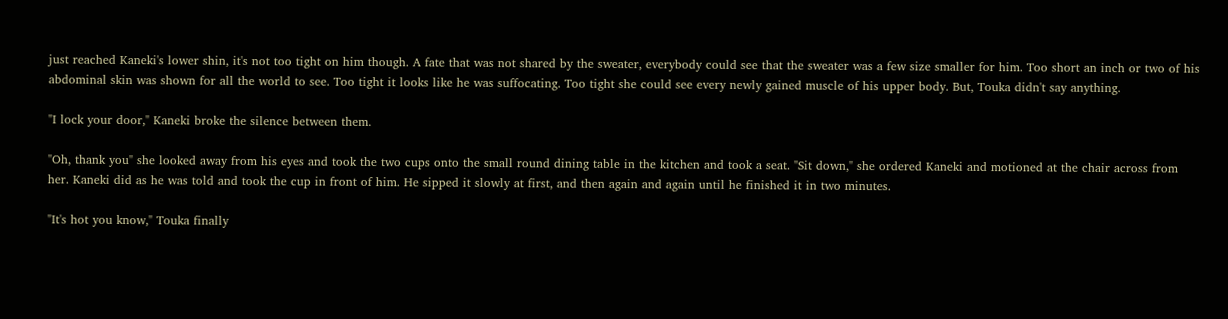just reached Kaneki's lower shin, it's not too tight on him though. A fate that was not shared by the sweater, everybody could see that the sweater was a few size smaller for him. Too short an inch or two of his abdominal skin was shown for all the world to see. Too tight it looks like he was suffocating. Too tight she could see every newly gained muscle of his upper body. But, Touka didn't say anything.

"I lock your door," Kaneki broke the silence between them.

"Oh, thank you" she looked away from his eyes and took the two cups onto the small round dining table in the kitchen and took a seat. "Sit down," she ordered Kaneki and motioned at the chair across from her. Kaneki did as he was told and took the cup in front of him. He sipped it slowly at first, and then again and again until he finished it in two minutes.

"It's hot you know," Touka finally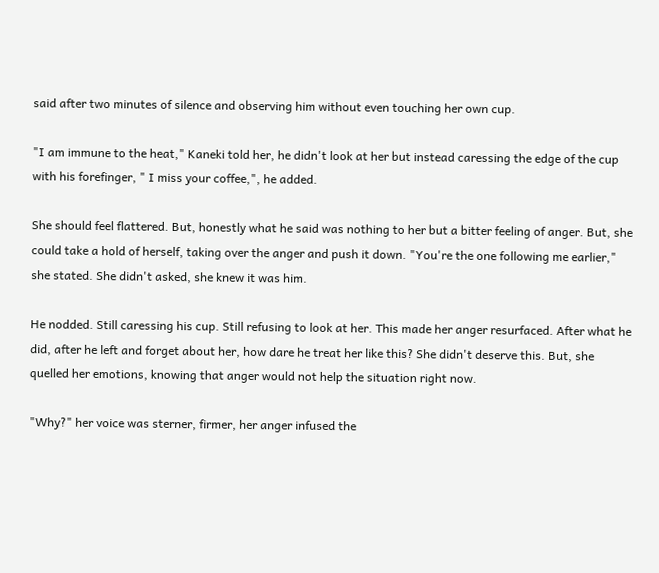said after two minutes of silence and observing him without even touching her own cup.

"I am immune to the heat," Kaneki told her, he didn't look at her but instead caressing the edge of the cup with his forefinger, " I miss your coffee,", he added.

She should feel flattered. But, honestly what he said was nothing to her but a bitter feeling of anger. But, she could take a hold of herself, taking over the anger and push it down. "You're the one following me earlier," she stated. She didn't asked, she knew it was him.

He nodded. Still caressing his cup. Still refusing to look at her. This made her anger resurfaced. After what he did, after he left and forget about her, how dare he treat her like this? She didn't deserve this. But, she quelled her emotions, knowing that anger would not help the situation right now.

"Why?" her voice was sterner, firmer, her anger infused the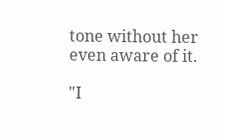tone without her even aware of it.

"I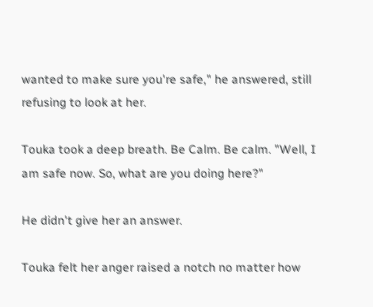wanted to make sure you're safe," he answered, still refusing to look at her.

Touka took a deep breath. Be Calm. Be calm. "Well, I am safe now. So, what are you doing here?"

He didn't give her an answer.

Touka felt her anger raised a notch no matter how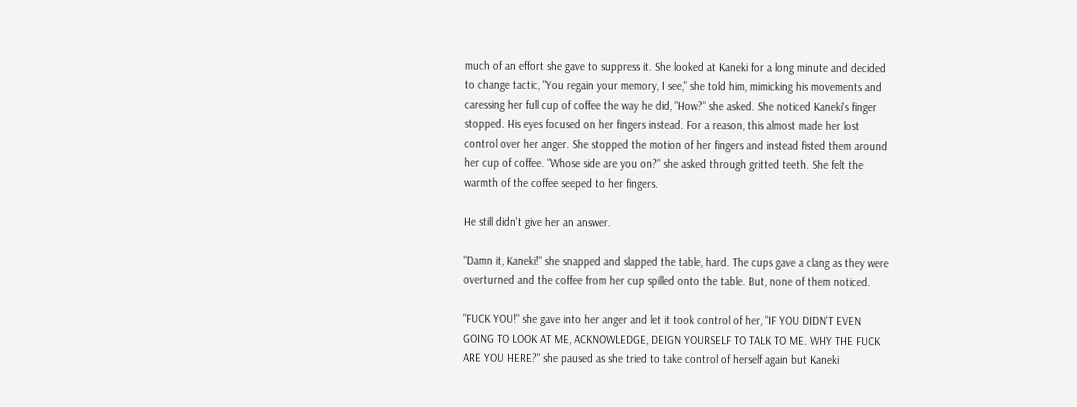much of an effort she gave to suppress it. She looked at Kaneki for a long minute and decided to change tactic, "You regain your memory, I see," she told him, mimicking his movements and caressing her full cup of coffee the way he did, "How?" she asked. She noticed Kaneki's finger stopped. His eyes focused on her fingers instead. For a reason, this almost made her lost control over her anger. She stopped the motion of her fingers and instead fisted them around her cup of coffee. "Whose side are you on?" she asked through gritted teeth. She felt the warmth of the coffee seeped to her fingers.

He still didn't give her an answer.

"Damn it, Kaneki!" she snapped and slapped the table, hard. The cups gave a clang as they were overturned and the coffee from her cup spilled onto the table. But, none of them noticed.

"FUCK YOU!" she gave into her anger and let it took control of her, "IF YOU DIDN'T EVEN GOING TO LOOK AT ME, ACKNOWLEDGE, DEIGN YOURSELF TO TALK TO ME. WHY THE FUCK ARE YOU HERE?" she paused as she tried to take control of herself again but Kaneki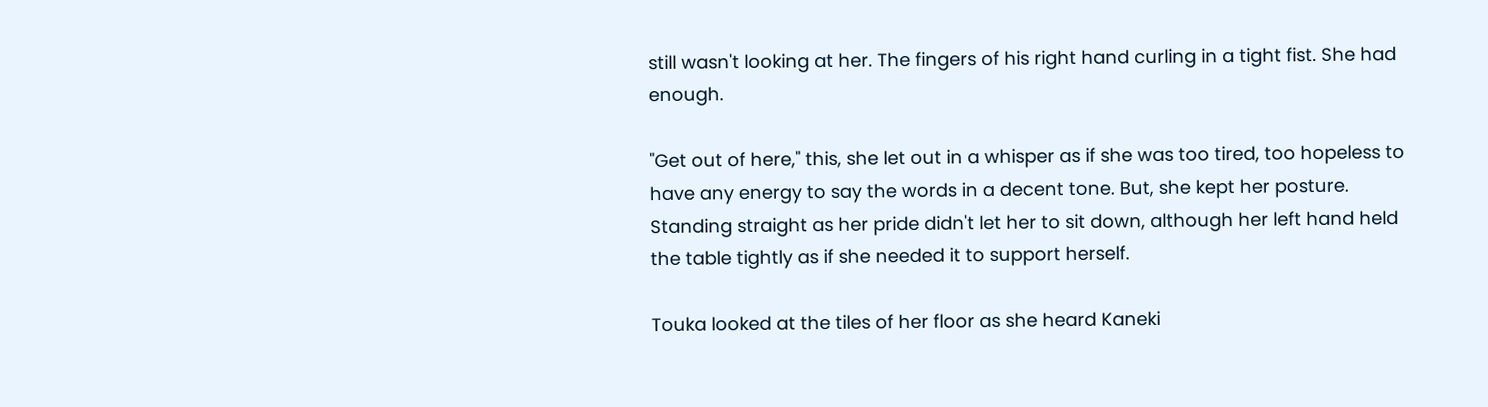still wasn't looking at her. The fingers of his right hand curling in a tight fist. She had enough.

"Get out of here," this, she let out in a whisper as if she was too tired, too hopeless to have any energy to say the words in a decent tone. But, she kept her posture. Standing straight as her pride didn't let her to sit down, although her left hand held the table tightly as if she needed it to support herself.

Touka looked at the tiles of her floor as she heard Kaneki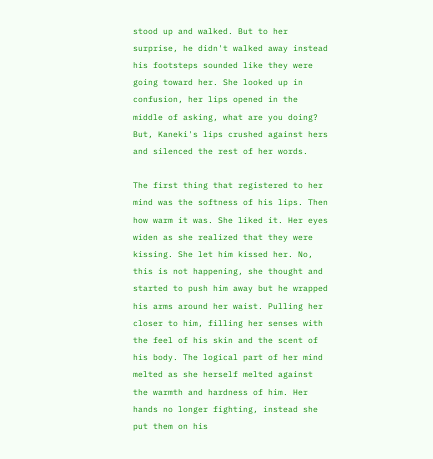stood up and walked. But to her surprise, he didn't walked away instead his footsteps sounded like they were going toward her. She looked up in confusion, her lips opened in the middle of asking, what are you doing? But, Kaneki's lips crushed against hers and silenced the rest of her words.

The first thing that registered to her mind was the softness of his lips. Then how warm it was. She liked it. Her eyes widen as she realized that they were kissing. She let him kissed her. No, this is not happening, she thought and started to push him away but he wrapped his arms around her waist. Pulling her closer to him, filling her senses with the feel of his skin and the scent of his body. The logical part of her mind melted as she herself melted against the warmth and hardness of him. Her hands no longer fighting, instead she put them on his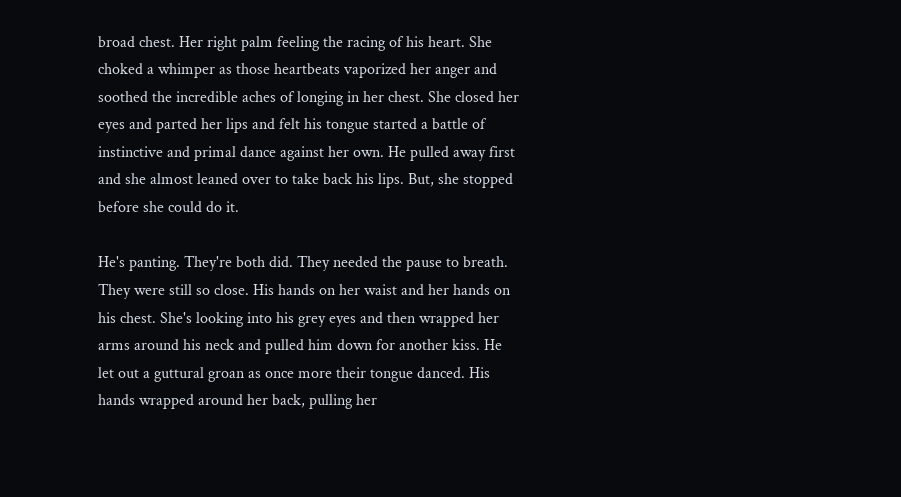broad chest. Her right palm feeling the racing of his heart. She choked a whimper as those heartbeats vaporized her anger and soothed the incredible aches of longing in her chest. She closed her eyes and parted her lips and felt his tongue started a battle of instinctive and primal dance against her own. He pulled away first and she almost leaned over to take back his lips. But, she stopped before she could do it.

He's panting. They're both did. They needed the pause to breath. They were still so close. His hands on her waist and her hands on his chest. She's looking into his grey eyes and then wrapped her arms around his neck and pulled him down for another kiss. He let out a guttural groan as once more their tongue danced. His hands wrapped around her back, pulling her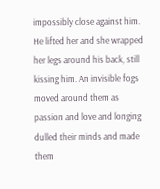impossibly close against him. He lifted her and she wrapped her legs around his back, still kissing him. An invisible fogs moved around them as passion and love and longing dulled their minds and made them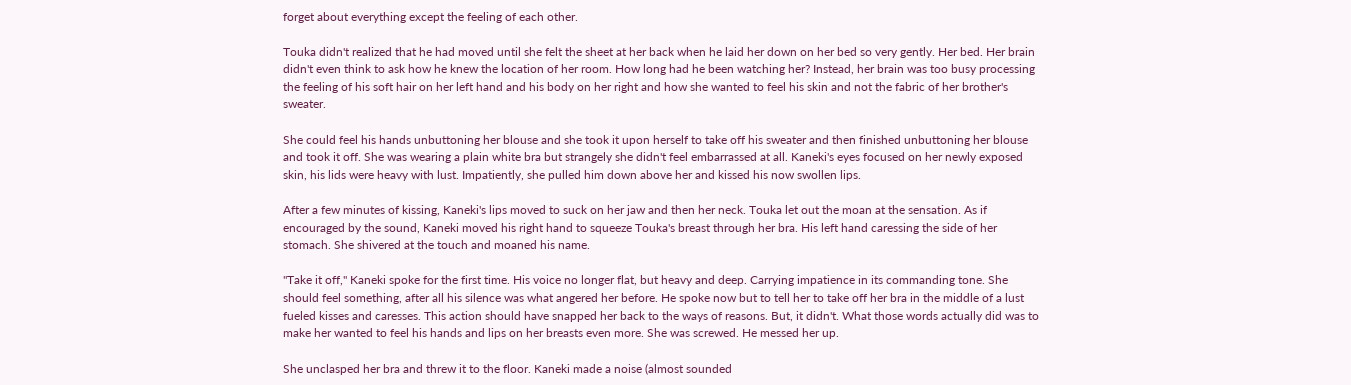forget about everything except the feeling of each other.

Touka didn't realized that he had moved until she felt the sheet at her back when he laid her down on her bed so very gently. Her bed. Her brain didn't even think to ask how he knew the location of her room. How long had he been watching her? Instead, her brain was too busy processing the feeling of his soft hair on her left hand and his body on her right and how she wanted to feel his skin and not the fabric of her brother's sweater.

She could feel his hands unbuttoning her blouse and she took it upon herself to take off his sweater and then finished unbuttoning her blouse and took it off. She was wearing a plain white bra but strangely she didn't feel embarrassed at all. Kaneki's eyes focused on her newly exposed skin, his lids were heavy with lust. Impatiently, she pulled him down above her and kissed his now swollen lips.

After a few minutes of kissing, Kaneki's lips moved to suck on her jaw and then her neck. Touka let out the moan at the sensation. As if encouraged by the sound, Kaneki moved his right hand to squeeze Touka's breast through her bra. His left hand caressing the side of her stomach. She shivered at the touch and moaned his name.

"Take it off," Kaneki spoke for the first time. His voice no longer flat, but heavy and deep. Carrying impatience in its commanding tone. She should feel something, after all his silence was what angered her before. He spoke now but to tell her to take off her bra in the middle of a lust fueled kisses and caresses. This action should have snapped her back to the ways of reasons. But, it didn't. What those words actually did was to make her wanted to feel his hands and lips on her breasts even more. She was screwed. He messed her up.

She unclasped her bra and threw it to the floor. Kaneki made a noise (almost sounded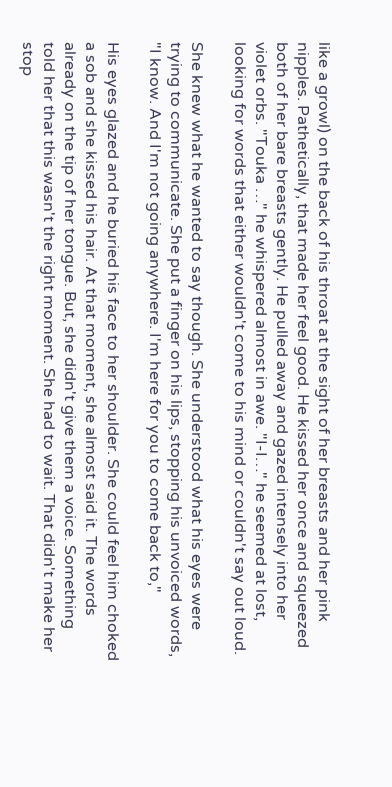like a growl) on the back of his throat at the sight of her breasts and her pink nipples. Pathetically, that made her feel good. He kissed her once and squeezed both of her bare breasts gently. He pulled away and gazed intensely into her violet orbs. "Touka …" he whispered almost in awe. "I-I…" he seemed at lost, looking for words that either wouldn't come to his mind or couldn't say out loud.

She knew what he wanted to say though. She understood what his eyes were trying to communicate. She put a finger on his lips, stopping his unvoiced words, "I know. And I'm not going anywhere. I'm here for you to come back to,"

His eyes glazed and he buried his face to her shoulder. She could feel him choked a sob and she kissed his hair. At that moment, she almost said it. The words already on the tip of her tongue. But, she didn't give them a voice. Something told her that this wasn't the right moment. She had to wait. That didn't make her stop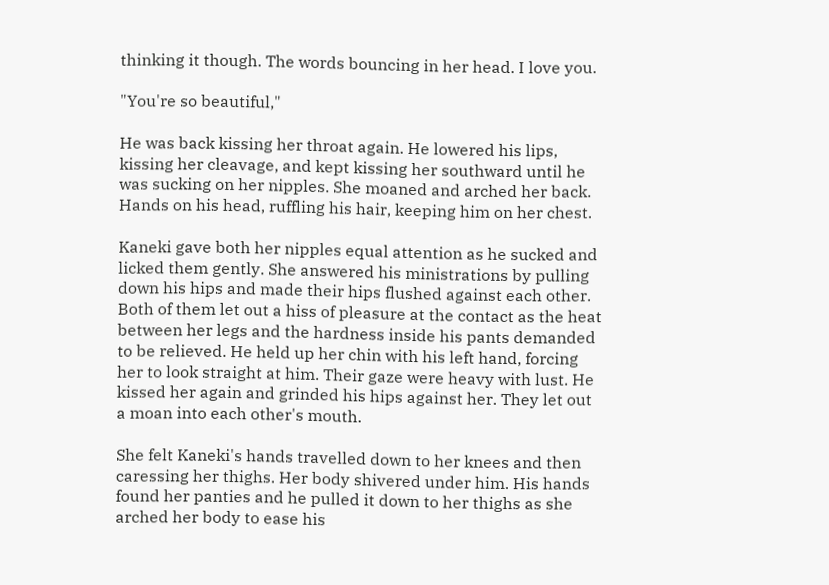thinking it though. The words bouncing in her head. I love you.

"You're so beautiful,"

He was back kissing her throat again. He lowered his lips, kissing her cleavage, and kept kissing her southward until he was sucking on her nipples. She moaned and arched her back. Hands on his head, ruffling his hair, keeping him on her chest.

Kaneki gave both her nipples equal attention as he sucked and licked them gently. She answered his ministrations by pulling down his hips and made their hips flushed against each other. Both of them let out a hiss of pleasure at the contact as the heat between her legs and the hardness inside his pants demanded to be relieved. He held up her chin with his left hand, forcing her to look straight at him. Their gaze were heavy with lust. He kissed her again and grinded his hips against her. They let out a moan into each other's mouth.

She felt Kaneki's hands travelled down to her knees and then caressing her thighs. Her body shivered under him. His hands found her panties and he pulled it down to her thighs as she arched her body to ease his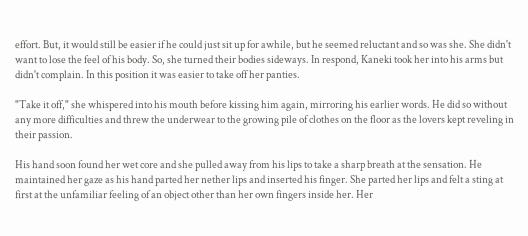effort. But, it would still be easier if he could just sit up for awhile, but he seemed reluctant and so was she. She didn't want to lose the feel of his body. So, she turned their bodies sideways. In respond, Kaneki took her into his arms but didn't complain. In this position it was easier to take off her panties.

"Take it off," she whispered into his mouth before kissing him again, mirroring his earlier words. He did so without any more difficulties and threw the underwear to the growing pile of clothes on the floor as the lovers kept reveling in their passion.

His hand soon found her wet core and she pulled away from his lips to take a sharp breath at the sensation. He maintained her gaze as his hand parted her nether lips and inserted his finger. She parted her lips and felt a sting at first at the unfamiliar feeling of an object other than her own fingers inside her. Her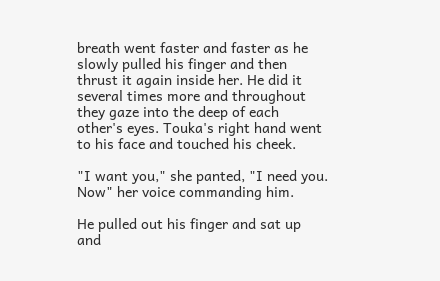breath went faster and faster as he slowly pulled his finger and then thrust it again inside her. He did it several times more and throughout they gaze into the deep of each other's eyes. Touka's right hand went to his face and touched his cheek.

"I want you," she panted, "I need you. Now" her voice commanding him.

He pulled out his finger and sat up and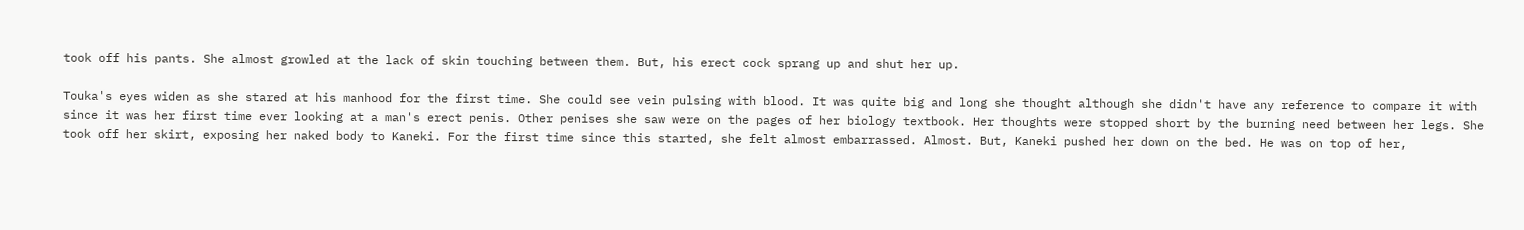took off his pants. She almost growled at the lack of skin touching between them. But, his erect cock sprang up and shut her up.

Touka's eyes widen as she stared at his manhood for the first time. She could see vein pulsing with blood. It was quite big and long she thought although she didn't have any reference to compare it with since it was her first time ever looking at a man's erect penis. Other penises she saw were on the pages of her biology textbook. Her thoughts were stopped short by the burning need between her legs. She took off her skirt, exposing her naked body to Kaneki. For the first time since this started, she felt almost embarrassed. Almost. But, Kaneki pushed her down on the bed. He was on top of her,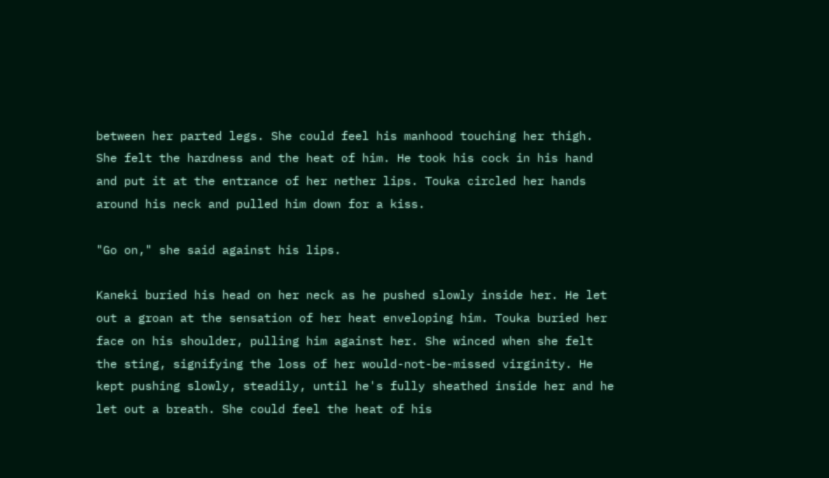between her parted legs. She could feel his manhood touching her thigh. She felt the hardness and the heat of him. He took his cock in his hand and put it at the entrance of her nether lips. Touka circled her hands around his neck and pulled him down for a kiss.

"Go on," she said against his lips.

Kaneki buried his head on her neck as he pushed slowly inside her. He let out a groan at the sensation of her heat enveloping him. Touka buried her face on his shoulder, pulling him against her. She winced when she felt the sting, signifying the loss of her would-not-be-missed virginity. He kept pushing slowly, steadily, until he's fully sheathed inside her and he let out a breath. She could feel the heat of his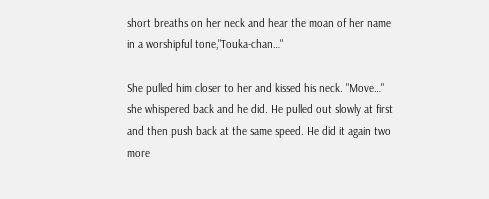short breaths on her neck and hear the moan of her name in a worshipful tone,"Touka-chan…"

She pulled him closer to her and kissed his neck. "Move…" she whispered back and he did. He pulled out slowly at first and then push back at the same speed. He did it again two more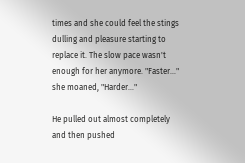times and she could feel the stings dulling and pleasure starting to replace it. The slow pace wasn't enough for her anymore. "Faster…" she moaned, "Harder…"

He pulled out almost completely and then pushed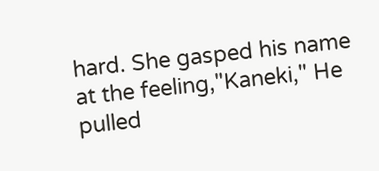hard. She gasped his name at the feeling,"Kaneki," He pulled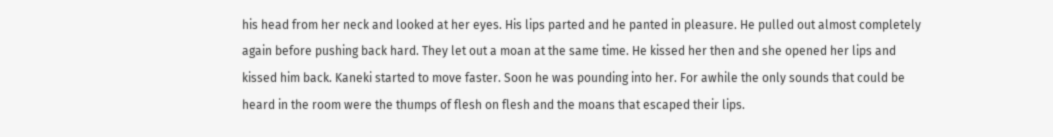his head from her neck and looked at her eyes. His lips parted and he panted in pleasure. He pulled out almost completely again before pushing back hard. They let out a moan at the same time. He kissed her then and she opened her lips and kissed him back. Kaneki started to move faster. Soon he was pounding into her. For awhile the only sounds that could be heard in the room were the thumps of flesh on flesh and the moans that escaped their lips.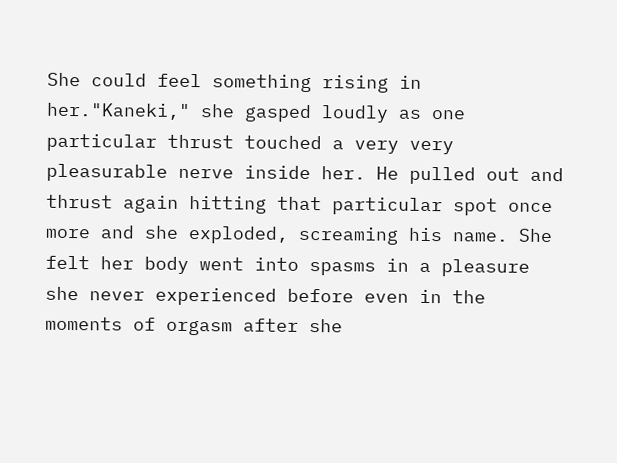She could feel something rising in her."Kaneki," she gasped loudly as one particular thrust touched a very very pleasurable nerve inside her. He pulled out and thrust again hitting that particular spot once more and she exploded, screaming his name. She felt her body went into spasms in a pleasure she never experienced before even in the moments of orgasm after she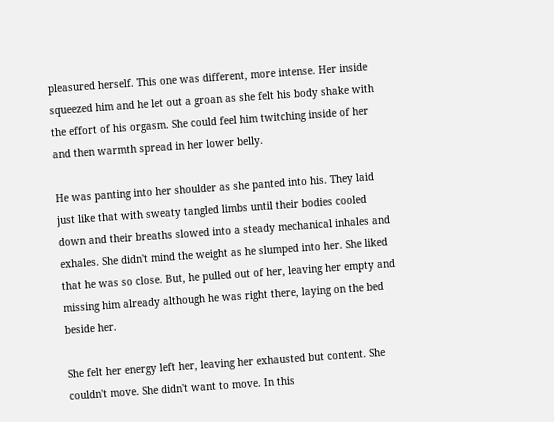pleasured herself. This one was different, more intense. Her inside squeezed him and he let out a groan as she felt his body shake with the effort of his orgasm. She could feel him twitching inside of her and then warmth spread in her lower belly.

He was panting into her shoulder as she panted into his. They laid just like that with sweaty tangled limbs until their bodies cooled down and their breaths slowed into a steady mechanical inhales and exhales. She didn't mind the weight as he slumped into her. She liked that he was so close. But, he pulled out of her, leaving her empty and missing him already although he was right there, laying on the bed beside her.

She felt her energy left her, leaving her exhausted but content. She couldn't move. She didn't want to move. In this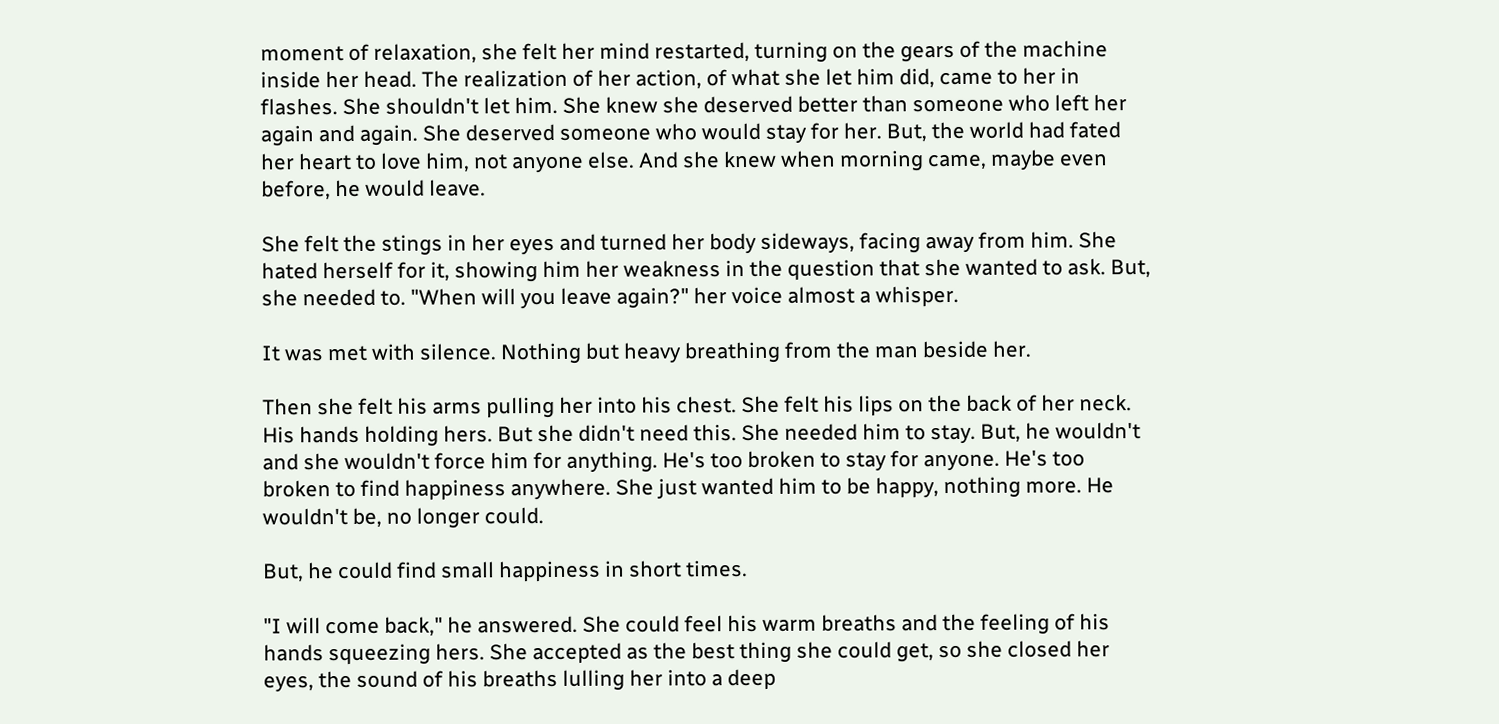moment of relaxation, she felt her mind restarted, turning on the gears of the machine inside her head. The realization of her action, of what she let him did, came to her in flashes. She shouldn't let him. She knew she deserved better than someone who left her again and again. She deserved someone who would stay for her. But, the world had fated her heart to love him, not anyone else. And she knew when morning came, maybe even before, he would leave.

She felt the stings in her eyes and turned her body sideways, facing away from him. She hated herself for it, showing him her weakness in the question that she wanted to ask. But, she needed to. "When will you leave again?" her voice almost a whisper.

It was met with silence. Nothing but heavy breathing from the man beside her.

Then she felt his arms pulling her into his chest. She felt his lips on the back of her neck. His hands holding hers. But she didn't need this. She needed him to stay. But, he wouldn't and she wouldn't force him for anything. He's too broken to stay for anyone. He's too broken to find happiness anywhere. She just wanted him to be happy, nothing more. He wouldn't be, no longer could.

But, he could find small happiness in short times.

"I will come back," he answered. She could feel his warm breaths and the feeling of his hands squeezing hers. She accepted as the best thing she could get, so she closed her eyes, the sound of his breaths lulling her into a deep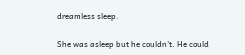dreamless sleep.

She was asleep but he couldn't. He could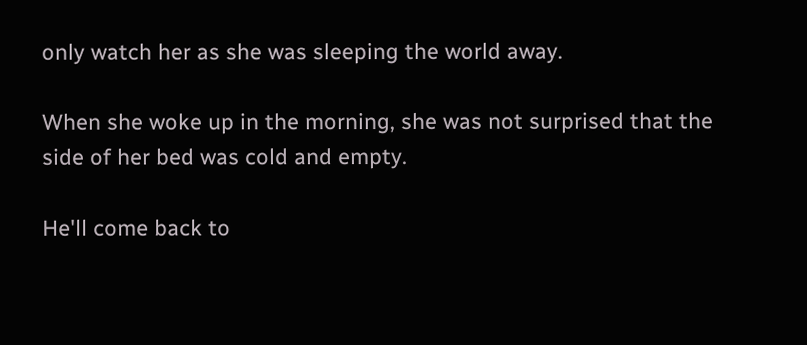only watch her as she was sleeping the world away.

When she woke up in the morning, she was not surprised that the side of her bed was cold and empty.

He'll come back to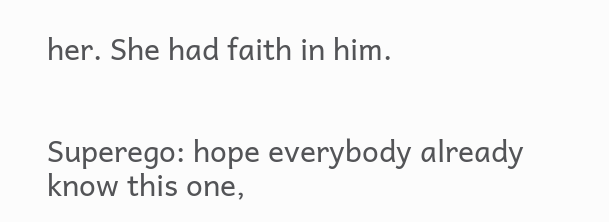her. She had faith in him.


Superego: hope everybody already know this one,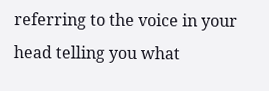referring to the voice in your head telling you what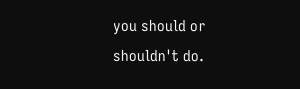you should or shouldn't do.